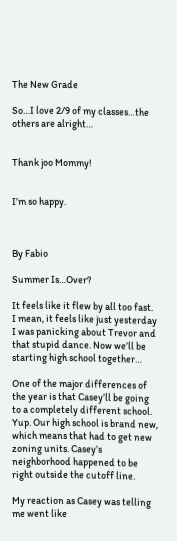The New Grade

So…I love 2/9 of my classes…the others are alright…


Thank joo Mommy!


I’m so happy.



By Fabio

Summer Is…Over?

It feels like it flew by all too fast. I mean, it feels like just yesterday I was panicking about Trevor and that stupid dance. Now we’ll be starting high school together…

One of the major differences of the year is that Casey’ll be going to a completely different school. Yup. Our high school is brand new, which means that had to get new zoning units. Casey’s neighborhood happened to be right outside the cutoff line.

My reaction as Casey was telling me went like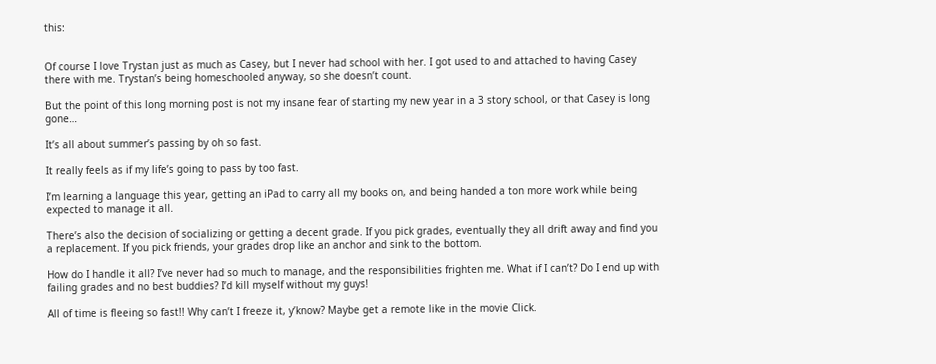this:


Of course I love Trystan just as much as Casey, but I never had school with her. I got used to and attached to having Casey there with me. Trystan’s being homeschooled anyway, so she doesn’t count.

But the point of this long morning post is not my insane fear of starting my new year in a 3 story school, or that Casey is long gone…

It’s all about summer’s passing by oh so fast.

It really feels as if my life’s going to pass by too fast.

I’m learning a language this year, getting an iPad to carry all my books on, and being handed a ton more work while being expected to manage it all.

There’s also the decision of socializing or getting a decent grade. If you pick grades, eventually they all drift away and find you a replacement. If you pick friends, your grades drop like an anchor and sink to the bottom.

How do I handle it all? I’ve never had so much to manage, and the responsibilities frighten me. What if I can’t? Do I end up with failing grades and no best buddies? I’d kill myself without my guys!

All of time is fleeing so fast!! Why can’t I freeze it, y’know? Maybe get a remote like in the movie Click.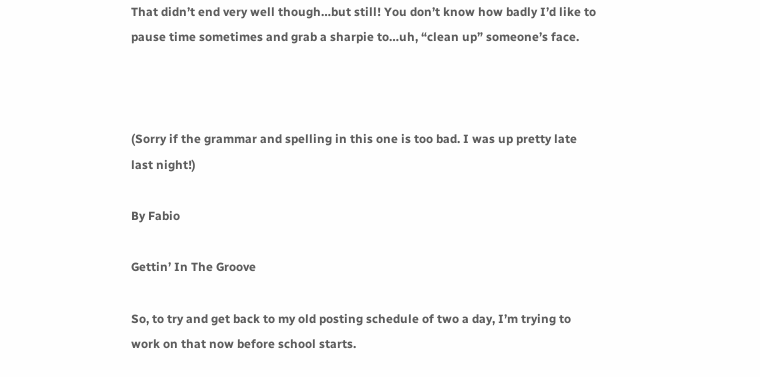That didn’t end very well though…but still! You don’t know how badly I’d like to pause time sometimes and grab a sharpie to…uh, “clean up” someone’s face.



(Sorry if the grammar and spelling in this one is too bad. I was up pretty late last night!)

By Fabio

Gettin’ In The Groove

So, to try and get back to my old posting schedule of two a day, I’m trying to work on that now before school starts.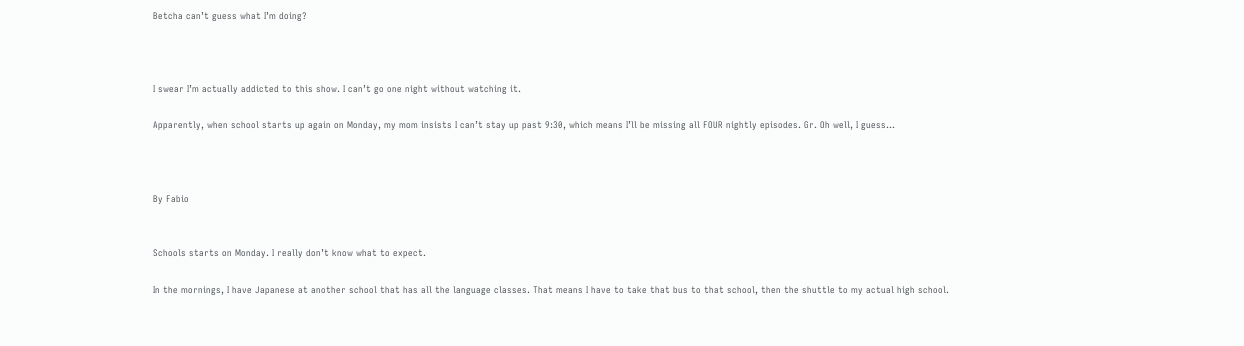Betcha can’t guess what I’m doing?



I swear I’m actually addicted to this show. I can’t go one night without watching it.

Apparently, when school starts up again on Monday, my mom insists I can’t stay up past 9:30, which means I’ll be missing all FOUR nightly episodes. Gr. Oh well, I guess…



By Fabio


Schools starts on Monday. I really don’t know what to expect.

In the mornings, I have Japanese at another school that has all the language classes. That means I have to take that bus to that school, then the shuttle to my actual high school.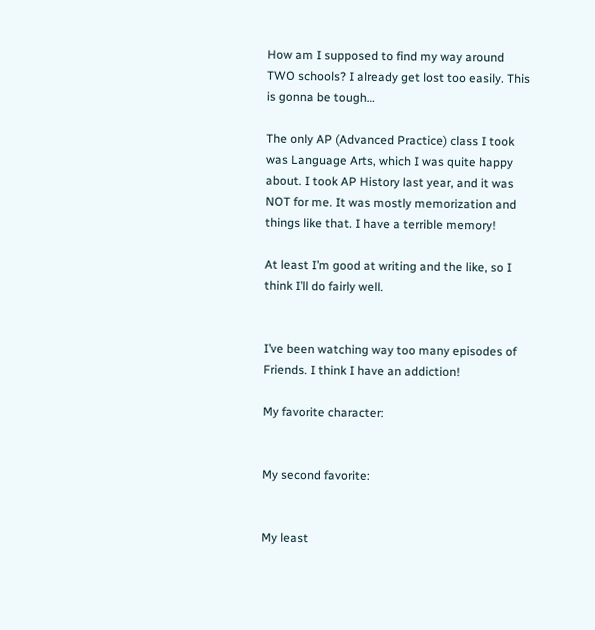How am I supposed to find my way around TWO schools? I already get lost too easily. This is gonna be tough…

The only AP (Advanced Practice) class I took was Language Arts, which I was quite happy about. I took AP History last year, and it was NOT for me. It was mostly memorization and things like that. I have a terrible memory!

At least I’m good at writing and the like, so I think I’ll do fairly well.


I’ve been watching way too many episodes of Friends. I think I have an addiction!

My favorite character:


My second favorite:


My least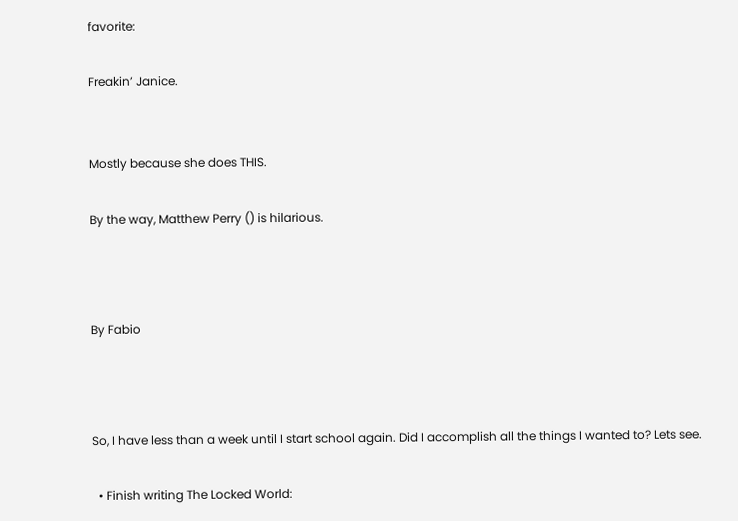favorite:

Freakin’ Janice.


Mostly because she does THIS.

By the way, Matthew Perry () is hilarious.



By Fabio



So, I have less than a week until I start school again. Did I accomplish all the things I wanted to? Lets see.

  • Finish writing The Locked World: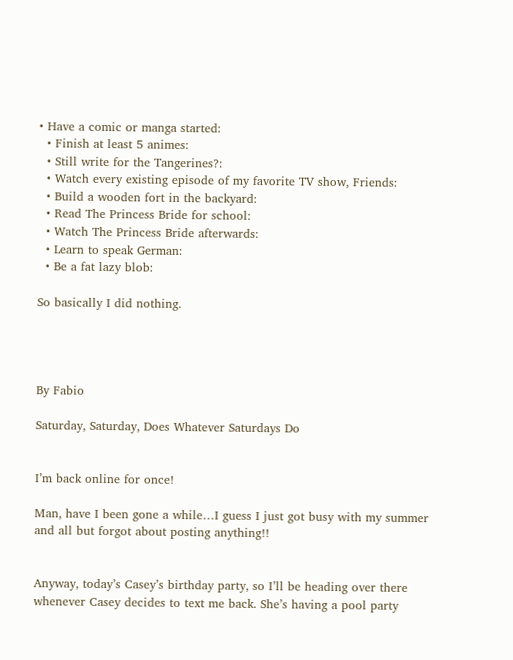• Have a comic or manga started:
  • Finish at least 5 animes:
  • Still write for the Tangerines?:
  • Watch every existing episode of my favorite TV show, Friends:
  • Build a wooden fort in the backyard:
  • Read The Princess Bride for school:
  • Watch The Princess Bride afterwards:
  • Learn to speak German:
  • Be a fat lazy blob:

So basically I did nothing.




By Fabio

Saturday, Saturday, Does Whatever Saturdays Do


I’m back online for once!

Man, have I been gone a while…I guess I just got busy with my summer and all but forgot about posting anything!!


Anyway, today’s Casey’s birthday party, so I’ll be heading over there whenever Casey decides to text me back. She’s having a pool party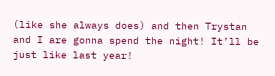(like she always does) and then Trystan and I are gonna spend the night! It’ll be just like last year!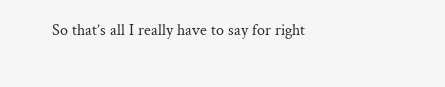So that’s all I really have to say for right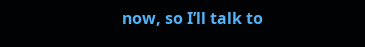now, so I’ll talk to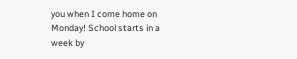you when I come home on Monday! School starts in a week by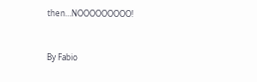then…NOOOOOOOOO!



By Fabio